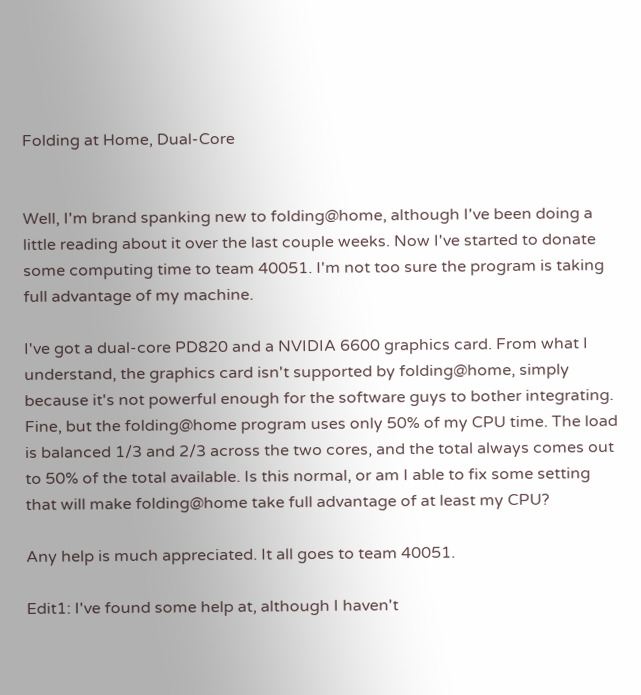Folding at Home, Dual-Core


Well, I'm brand spanking new to folding@home, although I've been doing a little reading about it over the last couple weeks. Now I've started to donate some computing time to team 40051. I'm not too sure the program is taking full advantage of my machine.

I've got a dual-core PD820 and a NVIDIA 6600 graphics card. From what I understand, the graphics card isn't supported by folding@home, simply because it's not powerful enough for the software guys to bother integrating. Fine, but the folding@home program uses only 50% of my CPU time. The load is balanced 1/3 and 2/3 across the two cores, and the total always comes out to 50% of the total available. Is this normal, or am I able to fix some setting that will make folding@home take full advantage of at least my CPU?

Any help is much appreciated. It all goes to team 40051.

Edit1: I've found some help at, although I haven't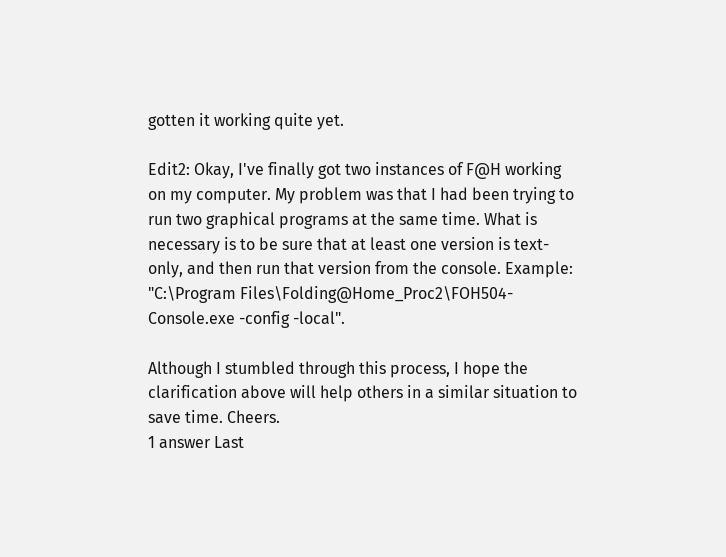gotten it working quite yet.

Edit2: Okay, I've finally got two instances of F@H working on my computer. My problem was that I had been trying to run two graphical programs at the same time. What is necessary is to be sure that at least one version is text-only, and then run that version from the console. Example: "C:\Program Files\Folding@Home_Proc2\FOH504-Console.exe -config -local".

Although I stumbled through this process, I hope the clarification above will help others in a similar situation to save time. Cheers.
1 answer Last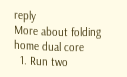reply
More about folding home dual core
  1. Run two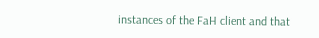instances of the FaH client and that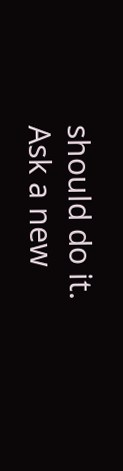should do it.
Ask a new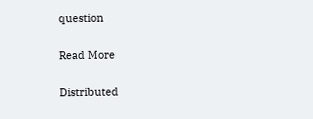question

Read More

Distributed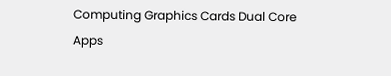Computing Graphics Cards Dual Core Apps